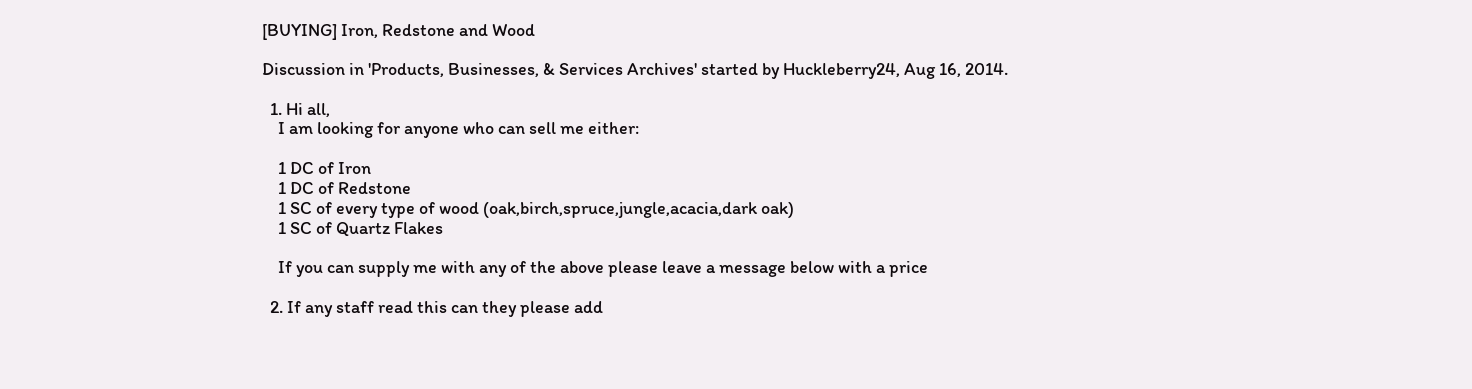[BUYING] Iron, Redstone and Wood

Discussion in 'Products, Businesses, & Services Archives' started by Huckleberry24, Aug 16, 2014.

  1. Hi all,
    I am looking for anyone who can sell me either:

    1 DC of Iron
    1 DC of Redstone
    1 SC of every type of wood (oak,birch,spruce,jungle,acacia,dark oak)
    1 SC of Quartz Flakes

    If you can supply me with any of the above please leave a message below with a price

  2. If any staff read this can they please add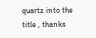quartz into the title , thanks